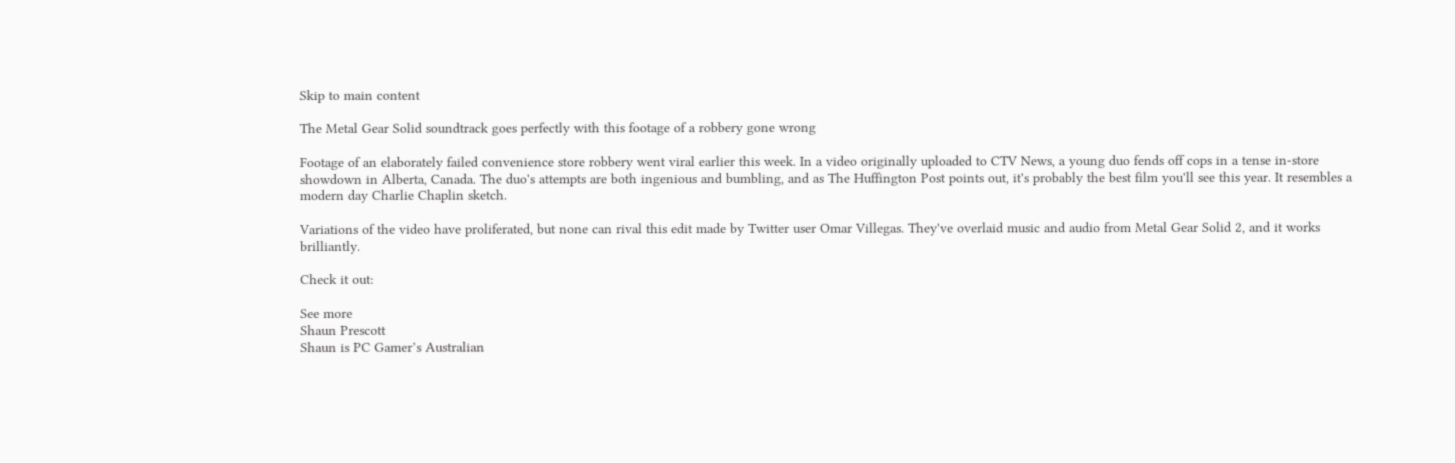Skip to main content

The Metal Gear Solid soundtrack goes perfectly with this footage of a robbery gone wrong

Footage of an elaborately failed convenience store robbery went viral earlier this week. In a video originally uploaded to CTV News, a young duo fends off cops in a tense in-store showdown in Alberta, Canada. The duo's attempts are both ingenious and bumbling, and as The Huffington Post points out, it's probably the best film you'll see this year. It resembles a modern day Charlie Chaplin sketch.

Variations of the video have proliferated, but none can rival this edit made by Twitter user Omar Villegas. They've overlaid music and audio from Metal Gear Solid 2, and it works brilliantly.

Check it out:

See more
Shaun Prescott
Shaun is PC Gamer’s Australian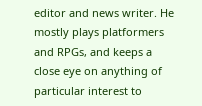editor and news writer. He mostly plays platformers and RPGs, and keeps a close eye on anything of particular interest to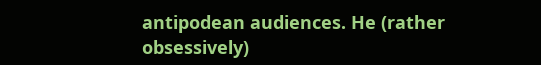antipodean audiences. He (rather obsessively)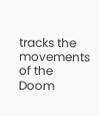tracks the movements of the Doom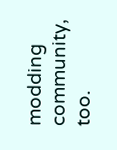modding community, too.